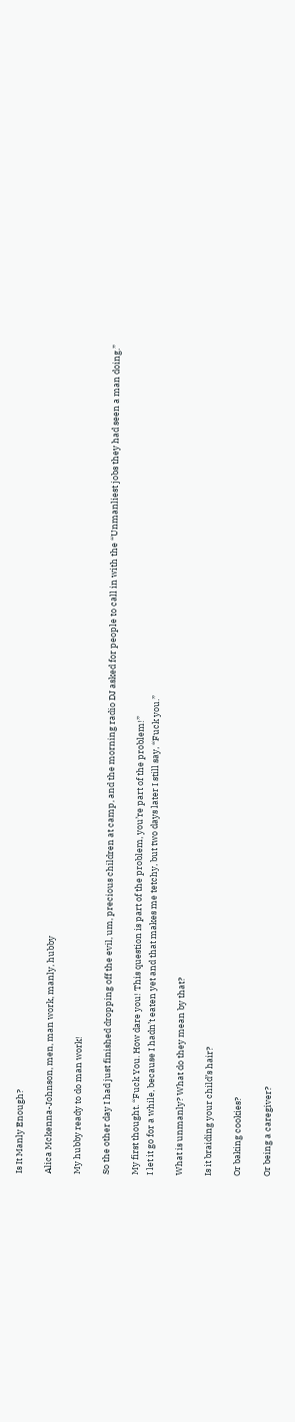Is It Manly Enough?

Alica Mckenna-Johnson, men, man work, manly, hubby

My hubby ready to do man work!

So the other day I had just finished dropping off the evil, um, precious children at camp, and the morning radio DJ asked for people to call in with the “Unmanliest jobs they had seen a man doing.”

My first thought. “Fuck You. How dare you! This question is part of the problem, you’re part of the problem!”
I let it go for a while, because I hadn’t eaten yet and that makes me tetchy, but two days later I still say, “Fuck you.”

What is unmanly? What do they mean by that?

Is it braiding your child’s hair?

Or baking cookies?

Or being a caregiver?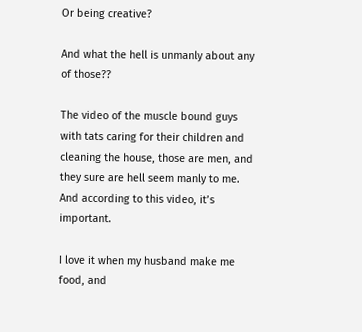Or being creative?

And what the hell is unmanly about any of those??

The video of the muscle bound guys with tats caring for their children and cleaning the house, those are men, and they sure are hell seem manly to me. And according to this video, it’s important.

I love it when my husband make me food, and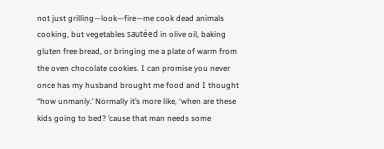not just grilling—look—fire—me cook dead animals cooking, but vegetables sautéed in olive oil, baking gluten free bread, or bringing me a plate of warm from the oven chocolate cookies. I can promise you never once has my husband brought me food and I thought “how unmanly.’ Normally it’s more like, ‘when are these kids going to bed? ’cause that man needs some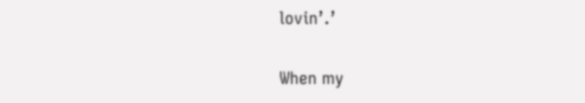lovin’.’

When my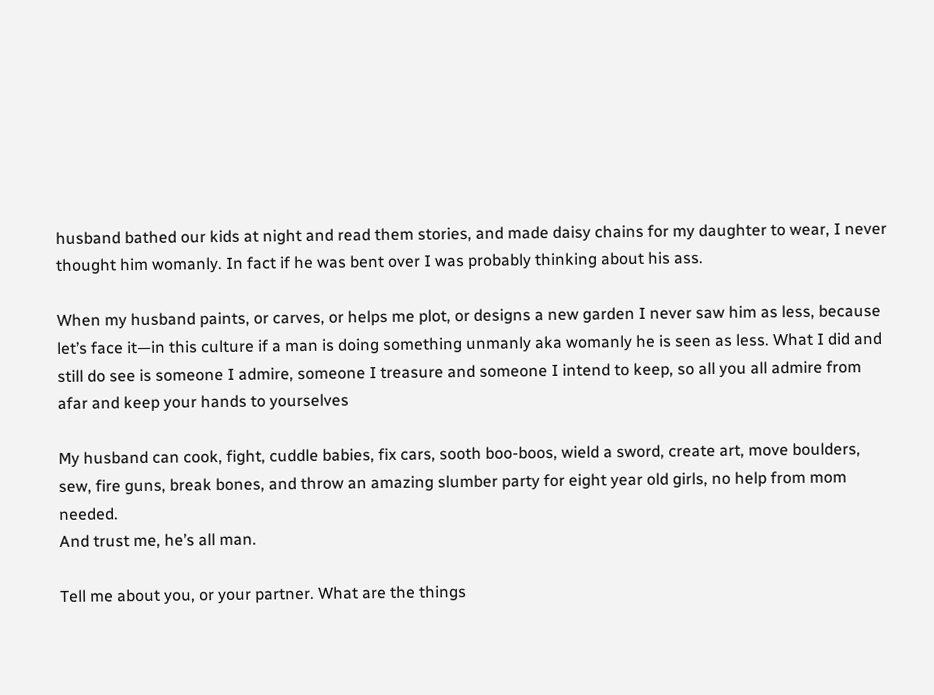husband bathed our kids at night and read them stories, and made daisy chains for my daughter to wear, I never thought him womanly. In fact if he was bent over I was probably thinking about his ass.

When my husband paints, or carves, or helps me plot, or designs a new garden I never saw him as less, because let’s face it—in this culture if a man is doing something unmanly aka womanly he is seen as less. What I did and still do see is someone I admire, someone I treasure and someone I intend to keep, so all you all admire from afar and keep your hands to yourselves

My husband can cook, fight, cuddle babies, fix cars, sooth boo-boos, wield a sword, create art, move boulders, sew, fire guns, break bones, and throw an amazing slumber party for eight year old girls, no help from mom needed.
And trust me, he’s all man.

Tell me about you, or your partner. What are the things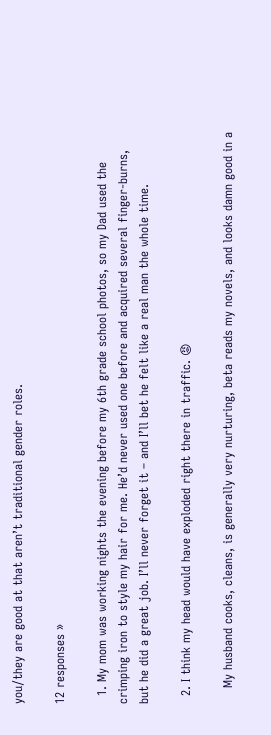you/they are good at that aren’t traditional gender roles.

12 responses »

  1. My mom was working nights the evening before my 6th grade school photos, so my Dad used the crimping iron to style my hair for me. He’d never used one before and acquired several finger-burns, but he did a great job. I’ll never forget it – and I’ll bet he felt like a real man the whole time.

  2. I think my head would have exploded right there in traffic. 😡

    My husband cooks, cleans, is generally very nurturing, beta reads my novels, and looks damn good in a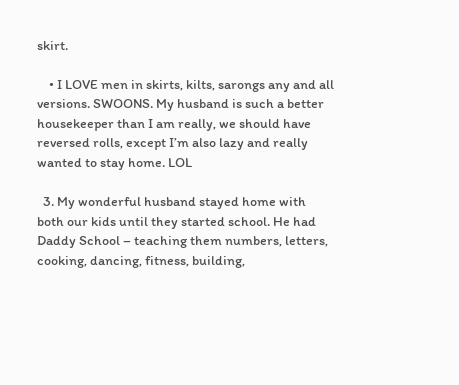skirt.

    • I LOVE men in skirts, kilts, sarongs any and all versions. SWOONS. My husband is such a better housekeeper than I am really, we should have reversed rolls, except I’m also lazy and really wanted to stay home. LOL

  3. My wonderful husband stayed home with both our kids until they started school. He had Daddy School – teaching them numbers, letters, cooking, dancing, fitness, building,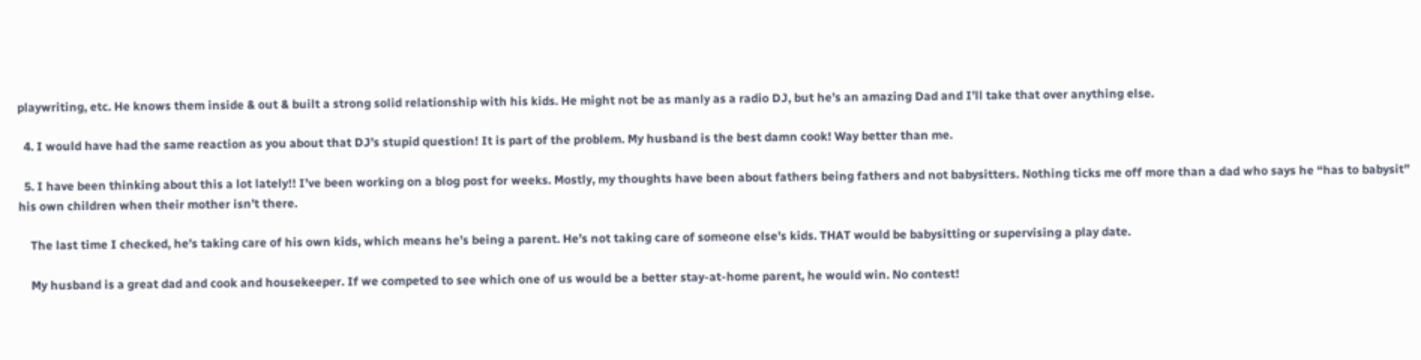playwriting, etc. He knows them inside & out & built a strong solid relationship with his kids. He might not be as manly as a radio DJ, but he’s an amazing Dad and I’ll take that over anything else.

  4. I would have had the same reaction as you about that DJ’s stupid question! It is part of the problem. My husband is the best damn cook! Way better than me.

  5. I have been thinking about this a lot lately!! I’ve been working on a blog post for weeks. Mostly, my thoughts have been about fathers being fathers and not babysitters. Nothing ticks me off more than a dad who says he “has to babysit” his own children when their mother isn’t there.

    The last time I checked, he’s taking care of his own kids, which means he’s being a parent. He’s not taking care of someone else’s kids. THAT would be babysitting or supervising a play date.

    My husband is a great dad and cook and housekeeper. If we competed to see which one of us would be a better stay-at-home parent, he would win. No contest!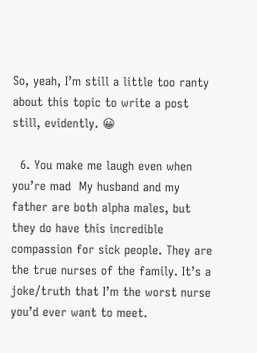So, yeah, I’m still a little too ranty about this topic to write a post still, evidently. 😀

  6. You make me laugh even when you’re mad  My husband and my father are both alpha males, but they do have this incredible compassion for sick people. They are the true nurses of the family. It’s a joke/truth that I’m the worst nurse you’d ever want to meet.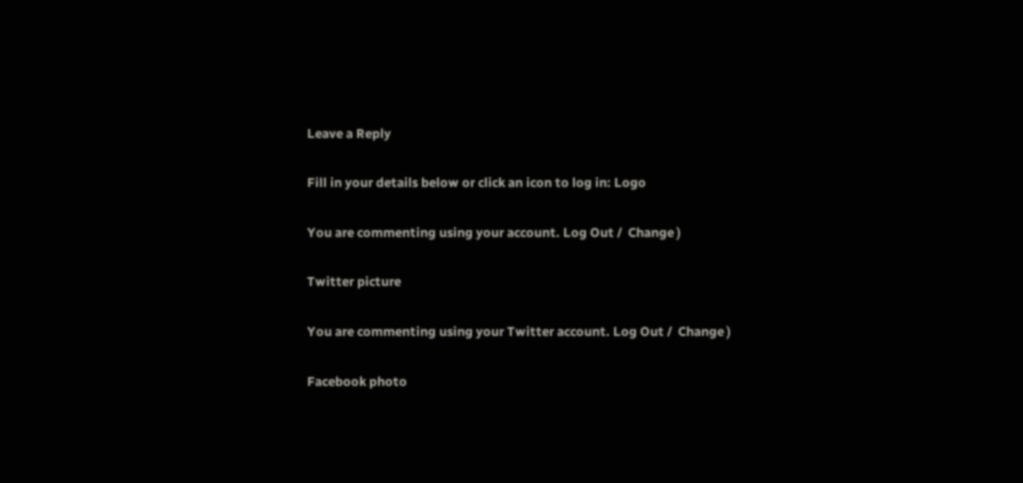Leave a Reply

Fill in your details below or click an icon to log in: Logo

You are commenting using your account. Log Out /  Change )

Twitter picture

You are commenting using your Twitter account. Log Out /  Change )

Facebook photo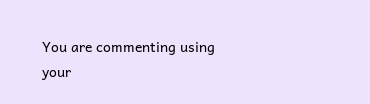You are commenting using your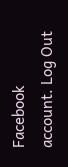Facebook account. Log Out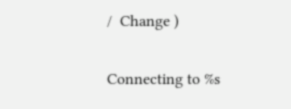/  Change )

Connecting to %s